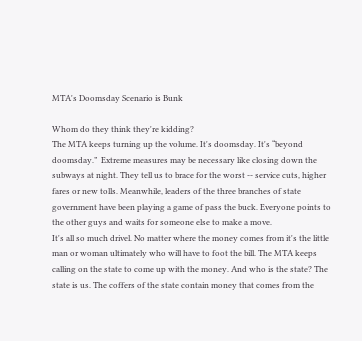MTA's Doomsday Scenario is Bunk

Whom do they think they're kidding?
The MTA keeps turning up the volume. It's doomsday. It's “beyond doomsday.”  Extreme measures may be necessary like closing down the subways at night. They tell us to brace for the worst -- service cuts, higher fares or new tolls. Meanwhile, leaders of the three branches of state government have been playing a game of pass the buck. Everyone points to the other guys and waits for someone else to make a move.
It's all so much drivel. No matter where the money comes from it's the little man or woman ultimately who will have to foot the bill. The MTA keeps calling on the state to come up with the money. And who is the state? The state is us. The coffers of the state contain money that comes from the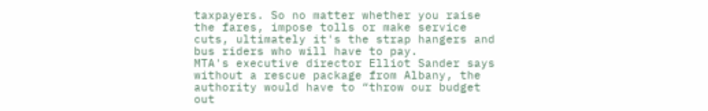taxpayers. So no matter whether you raise the fares, impose tolls or make service cuts, ultimately it's the strap hangers and bus riders who will have to pay.
MTA's executive director Elliot Sander says without a rescue package from Albany, the authority would have to “throw our budget out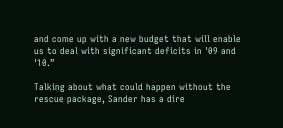and come up with a new budget that will enable us to deal with significant deficits in '09 and '10.”

Talking about what could happen without the rescue package, Sander has a dire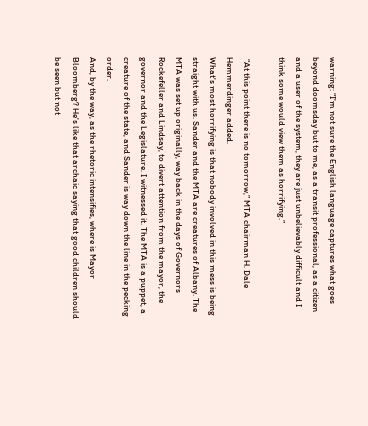warning: “I'm not sure the English language captures what goes beyond doomsday but to me, as a transit professional, as a citizen and a user of the system, they are just unbelievably difficult and I think some would view them as horrifying.”

 “At this point there is no tomorrow,” MTA chairman H. Dale Hemmerdinger added.
What's most horrifying is that nobody involved in this mess is being straight with us. Sander and the MTA are creatures of Albany. The MTA was set up originally, way back in the days of Governors Rockefeller and Lindsay, to divert attention from the mayor, the governor and the Legislature. I witnessed it. The MTA is a puppet, a creature of the state, and Sander is way down the line in the pecking order.
And, by the way, as the rhetoric intensifies, where is Mayor Bloomberg? He's like that archaic saying that good children should be seen but not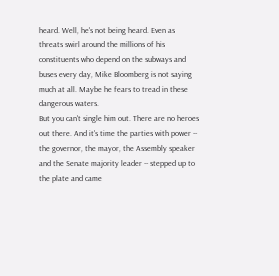heard. Well, he's not being heard. Even as threats swirl around the millions of his constituents who depend on the subways and buses every day, Mike Bloomberg is not saying much at all. Maybe he fears to tread in these dangerous waters.
But you can't single him out. There are no heroes out there. And it's time the parties with power -- the governor, the mayor, the Assembly speaker and the Senate majority leader -- stepped up to the plate and came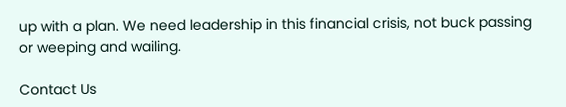up with a plan. We need leadership in this financial crisis, not buck passing or weeping and wailing.

Contact Us